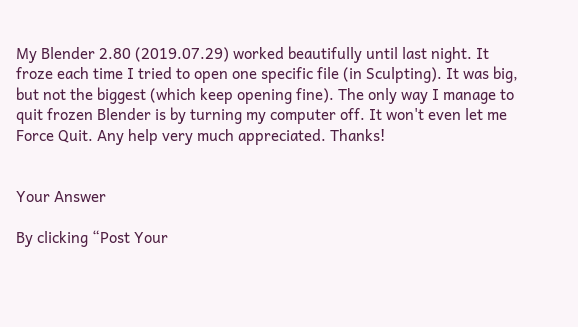My Blender 2.80 (2019.07.29) worked beautifully until last night. It froze each time I tried to open one specific file (in Sculpting). It was big, but not the biggest (which keep opening fine). The only way I manage to quit frozen Blender is by turning my computer off. It won't even let me Force Quit. Any help very much appreciated. Thanks!


Your Answer

By clicking “Post Your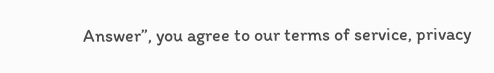Answer”, you agree to our terms of service, privacy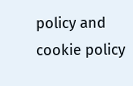policy and cookie policy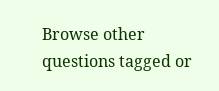Browse other questions tagged or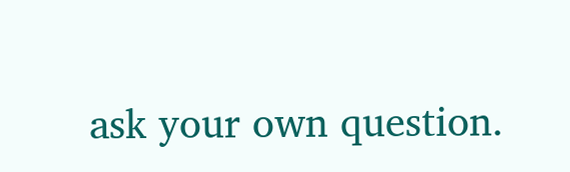ask your own question.